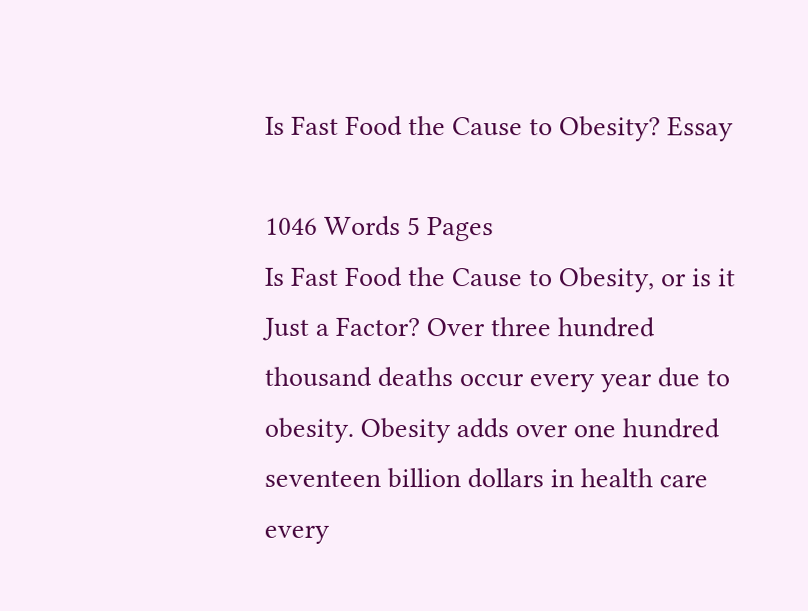Is Fast Food the Cause to Obesity? Essay

1046 Words 5 Pages
Is Fast Food the Cause to Obesity, or is it Just a Factor? Over three hundred thousand deaths occur every year due to obesity. Obesity adds over one hundred seventeen billion dollars in health care every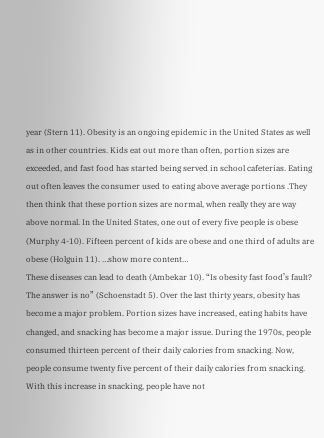year (Stern 11). Obesity is an ongoing epidemic in the United States as well as in other countries. Kids eat out more than often, portion sizes are exceeded, and fast food has started being served in school cafeterias. Eating out often leaves the consumer used to eating above average portions .They then think that these portion sizes are normal, when really they are way above normal. In the United States, one out of every five people is obese (Murphy 4-10). Fifteen percent of kids are obese and one third of adults are obese (Holguin 11). …show more content…
These diseases can lead to death (Ambekar 10). “Is obesity fast food’s fault? The answer is no” (Schoenstadt 5). Over the last thirty years, obesity has become a major problem. Portion sizes have increased, eating habits have changed, and snacking has become a major issue. During the 1970s, people consumed thirteen percent of their daily calories from snacking. Now, people consume twenty five percent of their daily calories from snacking. With this increase in snacking, people have not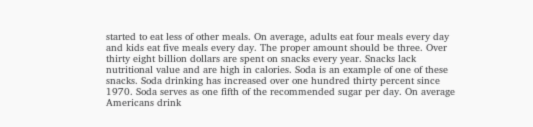started to eat less of other meals. On average, adults eat four meals every day and kids eat five meals every day. The proper amount should be three. Over thirty eight billion dollars are spent on snacks every year. Snacks lack nutritional value and are high in calories. Soda is an example of one of these snacks. Soda drinking has increased over one hundred thirty percent since 1970. Soda serves as one fifth of the recommended sugar per day. On average Americans drink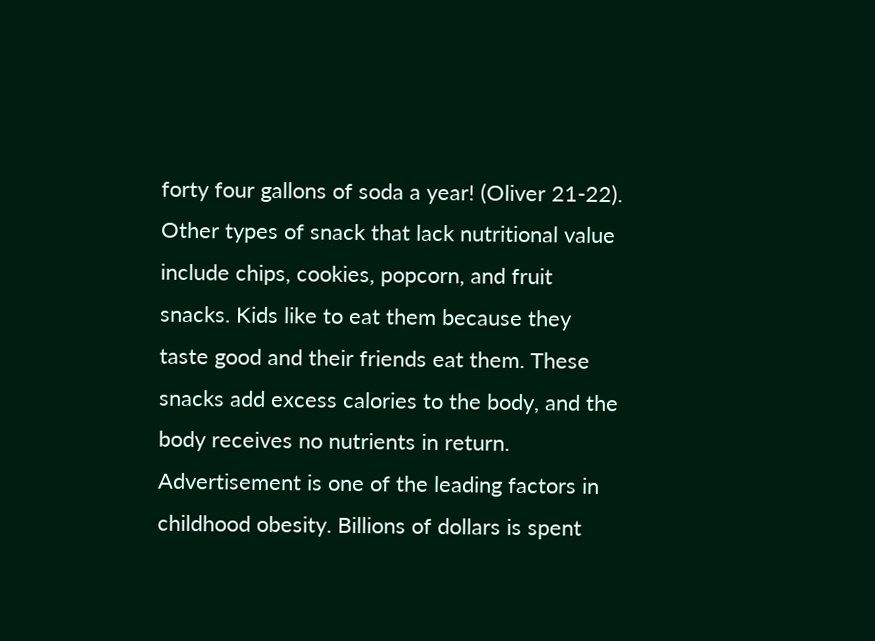forty four gallons of soda a year! (Oliver 21-22). Other types of snack that lack nutritional value include chips, cookies, popcorn, and fruit snacks. Kids like to eat them because they taste good and their friends eat them. These snacks add excess calories to the body, and the body receives no nutrients in return. Advertisement is one of the leading factors in childhood obesity. Billions of dollars is spent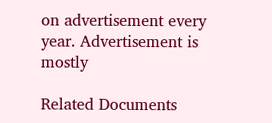on advertisement every year. Advertisement is mostly

Related Documents